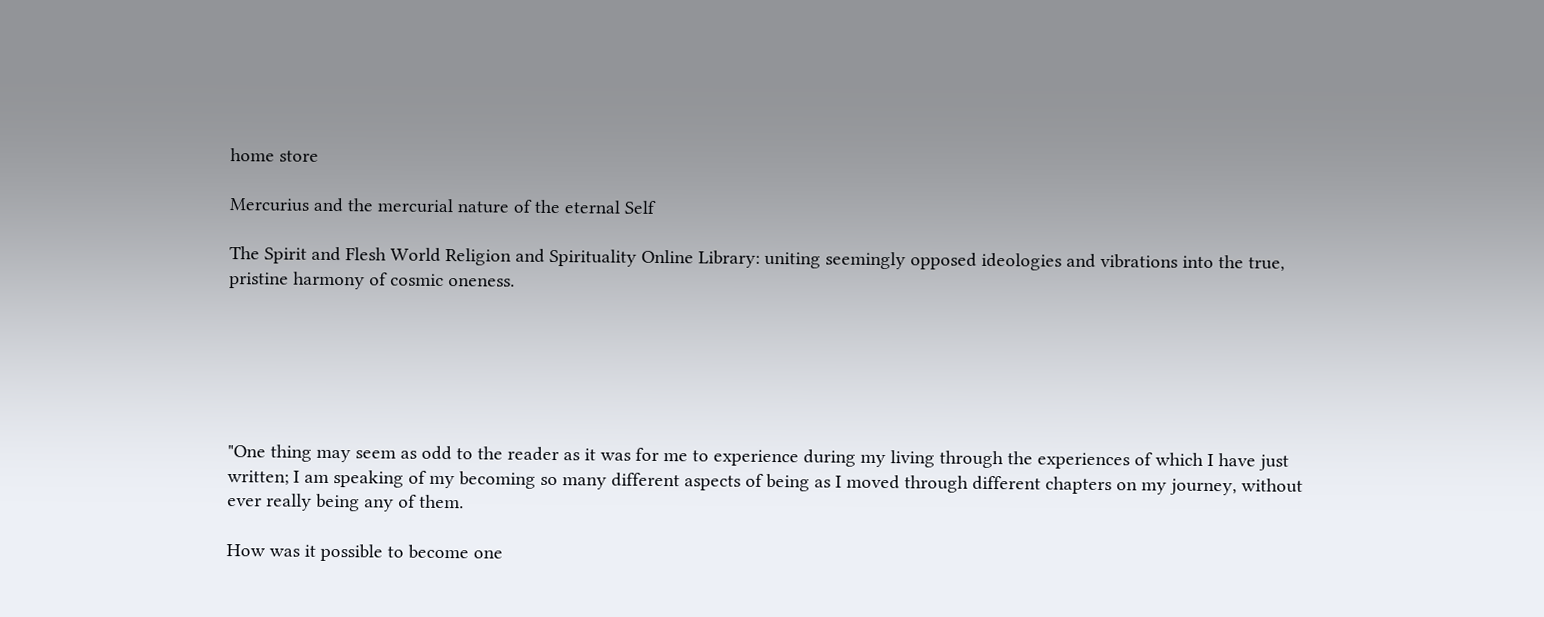home store

Mercurius and the mercurial nature of the eternal Self

The Spirit and Flesh World Religion and Spirituality Online Library: uniting seemingly opposed ideologies and vibrations into the true, pristine harmony of cosmic oneness.






"One thing may seem as odd to the reader as it was for me to experience during my living through the experiences of which I have just written; I am speaking of my becoming so many different aspects of being as I moved through different chapters on my journey, without ever really being any of them.

How was it possible to become one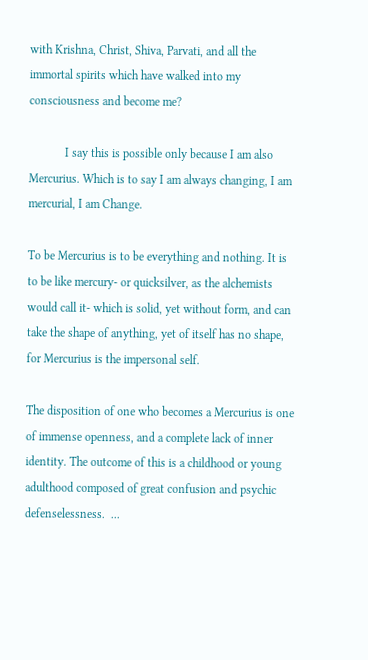with Krishna, Christ, Shiva, Parvati, and all the immortal spirits which have walked into my consciousness and become me?

            I say this is possible only because I am also Mercurius. Which is to say I am always changing, I am mercurial, I am Change.

To be Mercurius is to be everything and nothing. It is to be like mercury- or quicksilver, as the alchemists would call it- which is solid, yet without form, and can take the shape of anything, yet of itself has no shape, for Mercurius is the impersonal self.

The disposition of one who becomes a Mercurius is one of immense openness, and a complete lack of inner identity. The outcome of this is a childhood or young adulthood composed of great confusion and psychic defenselessness.  ...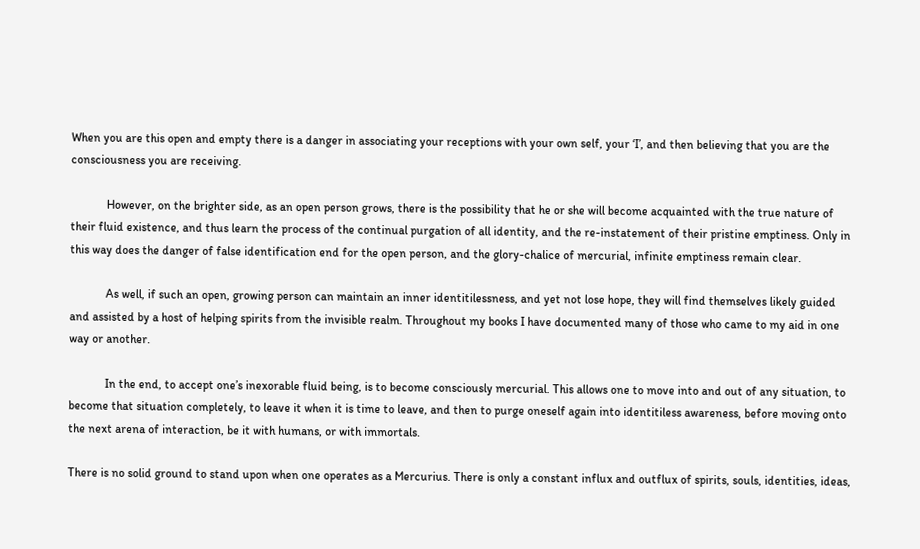When you are this open and empty there is a danger in associating your receptions with your own self, your ‘I’, and then believing that you are the consciousness you are receiving.

            However, on the brighter side, as an open person grows, there is the possibility that he or she will become acquainted with the true nature of their fluid existence, and thus learn the process of the continual purgation of all identity, and the re-instatement of their pristine emptiness. Only in this way does the danger of false identification end for the open person, and the glory-chalice of mercurial, infinite emptiness remain clear.

            As well, if such an open, growing person can maintain an inner identitilessness, and yet not lose hope, they will find themselves likely guided and assisted by a host of helping spirits from the invisible realm. Throughout my books I have documented many of those who came to my aid in one way or another.

            In the end, to accept one’s inexorable fluid being, is to become consciously mercurial. This allows one to move into and out of any situation, to become that situation completely, to leave it when it is time to leave, and then to purge oneself again into identitiless awareness, before moving onto the next arena of interaction, be it with humans, or with immortals.

There is no solid ground to stand upon when one operates as a Mercurius. There is only a constant influx and outflux of spirits, souls, identities, ideas,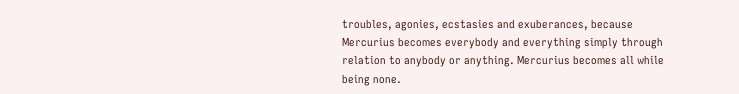troubles, agonies, ecstasies and exuberances, because Mercurius becomes everybody and everything simply through relation to anybody or anything. Mercurius becomes all while being none.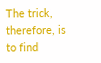The trick, therefore, is to find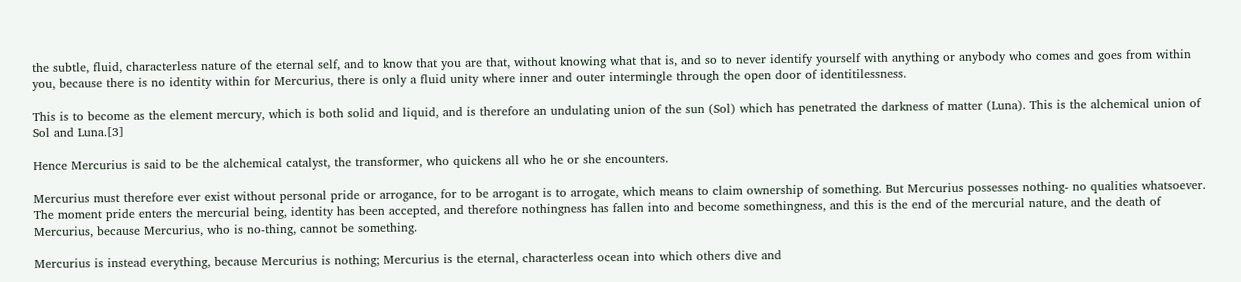the subtle, fluid, characterless nature of the eternal self, and to know that you are that, without knowing what that is, and so to never identify yourself with anything or anybody who comes and goes from within you, because there is no identity within for Mercurius, there is only a fluid unity where inner and outer intermingle through the open door of identitilessness.

This is to become as the element mercury, which is both solid and liquid, and is therefore an undulating union of the sun (Sol) which has penetrated the darkness of matter (Luna). This is the alchemical union of Sol and Luna.[3]

Hence Mercurius is said to be the alchemical catalyst, the transformer, who quickens all who he or she encounters.

Mercurius must therefore ever exist without personal pride or arrogance, for to be arrogant is to arrogate, which means to claim ownership of something. But Mercurius possesses nothing- no qualities whatsoever. The moment pride enters the mercurial being, identity has been accepted, and therefore nothingness has fallen into and become somethingness, and this is the end of the mercurial nature, and the death of Mercurius, because Mercurius, who is no-thing, cannot be something.

Mercurius is instead everything, because Mercurius is nothing; Mercurius is the eternal, characterless ocean into which others dive and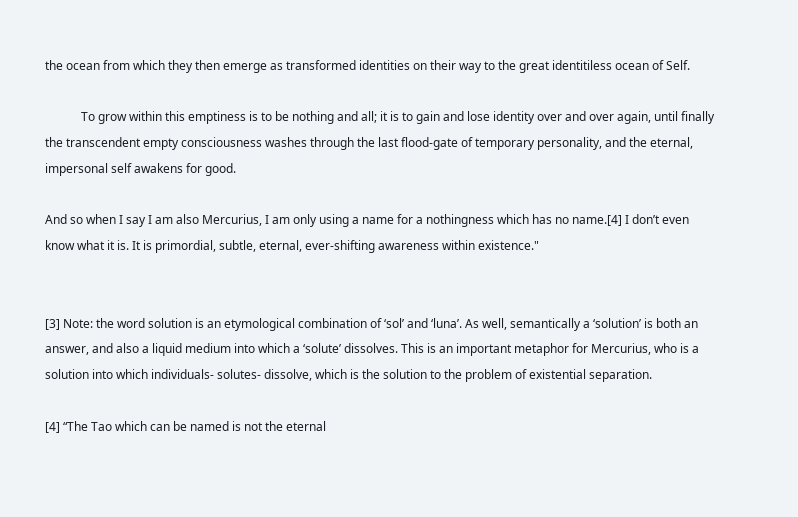the ocean from which they then emerge as transformed identities on their way to the great identitiless ocean of Self.

            To grow within this emptiness is to be nothing and all; it is to gain and lose identity over and over again, until finally the transcendent empty consciousness washes through the last flood-gate of temporary personality, and the eternal, impersonal self awakens for good.

And so when I say I am also Mercurius, I am only using a name for a nothingness which has no name.[4] I don’t even know what it is. It is primordial, subtle, eternal, ever-shifting awareness within existence."


[3] Note: the word solution is an etymological combination of ‘sol’ and ‘luna’. As well, semantically a ‘solution’ is both an answer, and also a liquid medium into which a ‘solute’ dissolves. This is an important metaphor for Mercurius, who is a solution into which individuals- solutes- dissolve, which is the solution to the problem of existential separation.

[4] “The Tao which can be named is not the eternal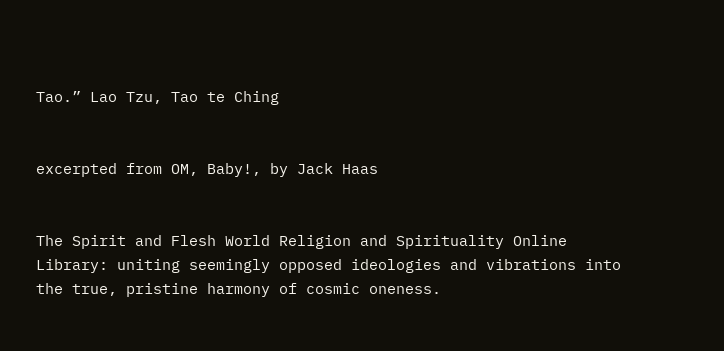Tao.” Lao Tzu, Tao te Ching


excerpted from OM, Baby!, by Jack Haas


The Spirit and Flesh World Religion and Spirituality Online Library: uniting seemingly opposed ideologies and vibrations into the true, pristine harmony of cosmic oneness.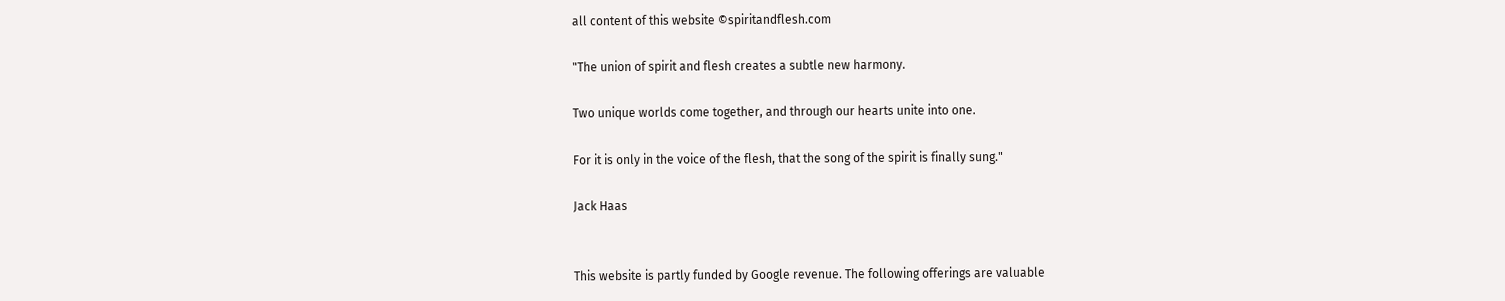all content of this website ©spiritandflesh.com

"The union of spirit and flesh creates a subtle new harmony.

Two unique worlds come together, and through our hearts unite into one.

For it is only in the voice of the flesh, that the song of the spirit is finally sung."

Jack Haas


This website is partly funded by Google revenue. The following offerings are valuable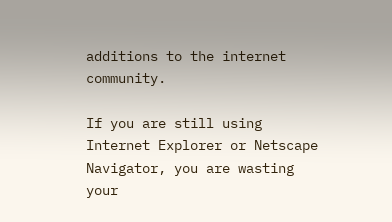additions to the internet community.

If you are still using Internet Explorer or Netscape Navigator, you are wasting your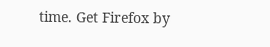time. Get Firefox by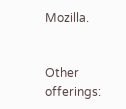Mozilla.


Other offerings: